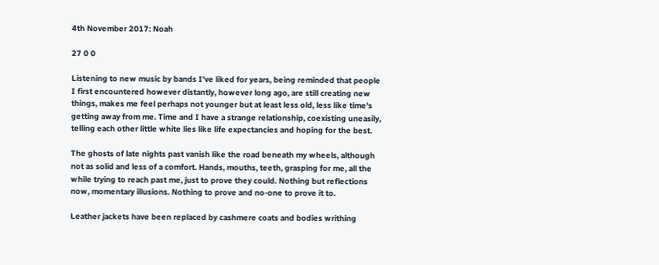4th November 2017: Noah

27 0 0

Listening to new music by bands I've liked for years, being reminded that people I first encountered however distantly, however long ago, are still creating new things, makes me feel perhaps not younger but at least less old, less like time's getting away from me. Time and I have a strange relationship, coexisting uneasily, telling each other little white lies like life expectancies and hoping for the best.

The ghosts of late nights past vanish like the road beneath my wheels, although not as solid and less of a comfort. Hands, mouths, teeth, grasping for me, all the while trying to reach past me, just to prove they could. Nothing but reflections now, momentary illusions. Nothing to prove and no-one to prove it to.

Leather jackets have been replaced by cashmere coats and bodies writhing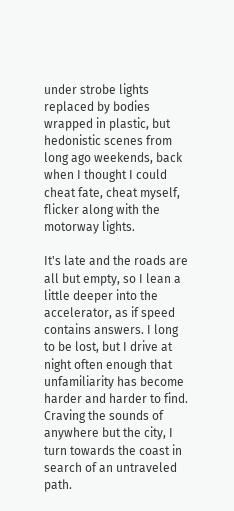under strobe lights replaced by bodies wrapped in plastic, but hedonistic scenes from long ago weekends, back when I thought I could cheat fate, cheat myself, flicker along with the motorway lights.

It's late and the roads are all but empty, so I lean a little deeper into the accelerator, as if speed contains answers. I long to be lost, but I drive at night often enough that unfamiliarity has become harder and harder to find. Craving the sounds of anywhere but the city, I turn towards the coast in search of an untraveled path.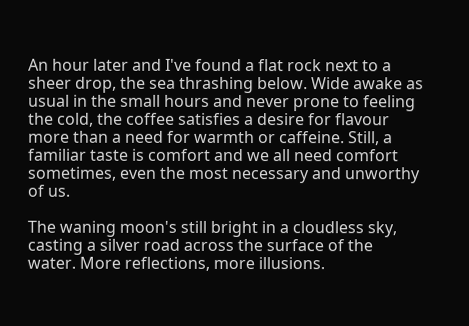An hour later and I've found a flat rock next to a sheer drop, the sea thrashing below. Wide awake as usual in the small hours and never prone to feeling the cold, the coffee satisfies a desire for flavour more than a need for warmth or caffeine. Still, a familiar taste is comfort and we all need comfort sometimes, even the most necessary and unworthy of us.

The waning moon's still bright in a cloudless sky, casting a silver road across the surface of the water. More reflections, more illusions.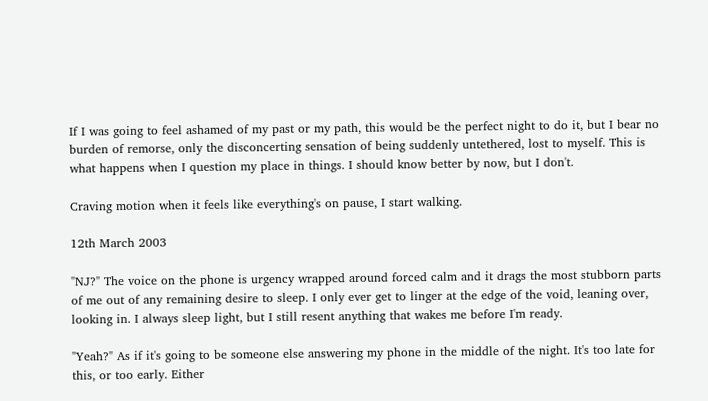If I was going to feel ashamed of my past or my path, this would be the perfect night to do it, but I bear no burden of remorse, only the disconcerting sensation of being suddenly untethered, lost to myself. This is what happens when I question my place in things. I should know better by now, but I don't.

Craving motion when it feels like everything's on pause, I start walking.

12th March 2003

"NJ?" The voice on the phone is urgency wrapped around forced calm and it drags the most stubborn parts of me out of any remaining desire to sleep. I only ever get to linger at the edge of the void, leaning over, looking in. I always sleep light, but I still resent anything that wakes me before I'm ready.

"Yeah?" As if it's going to be someone else answering my phone in the middle of the night. It's too late for this, or too early. Either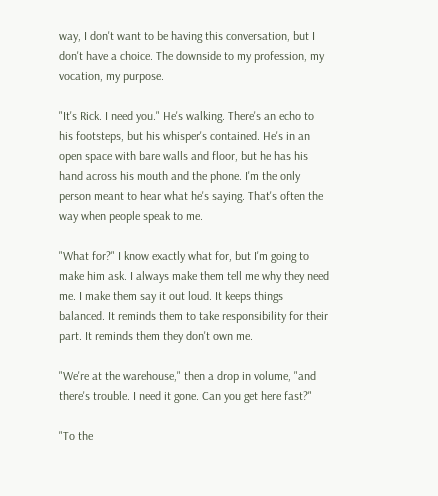way, I don't want to be having this conversation, but I don't have a choice. The downside to my profession, my vocation, my purpose.

"It's Rick. I need you." He's walking. There's an echo to his footsteps, but his whisper's contained. He's in an open space with bare walls and floor, but he has his hand across his mouth and the phone. I'm the only person meant to hear what he's saying. That's often the way when people speak to me.

"What for?" I know exactly what for, but I'm going to make him ask. I always make them tell me why they need me. I make them say it out loud. It keeps things balanced. It reminds them to take responsibility for their part. It reminds them they don't own me.

"We're at the warehouse," then a drop in volume, "and there's trouble. I need it gone. Can you get here fast?"

"To the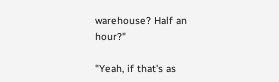warehouse? Half an hour?"

"Yeah, if that's as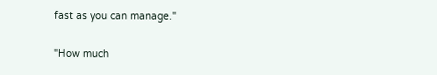fast as you can manage."

"How much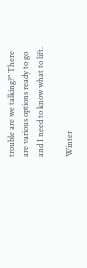trouble are we talking?" There are various options ready to go and I need to know what to lift.

Winter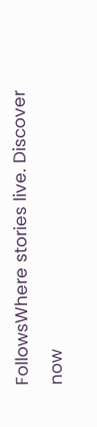FollowsWhere stories live. Discover now